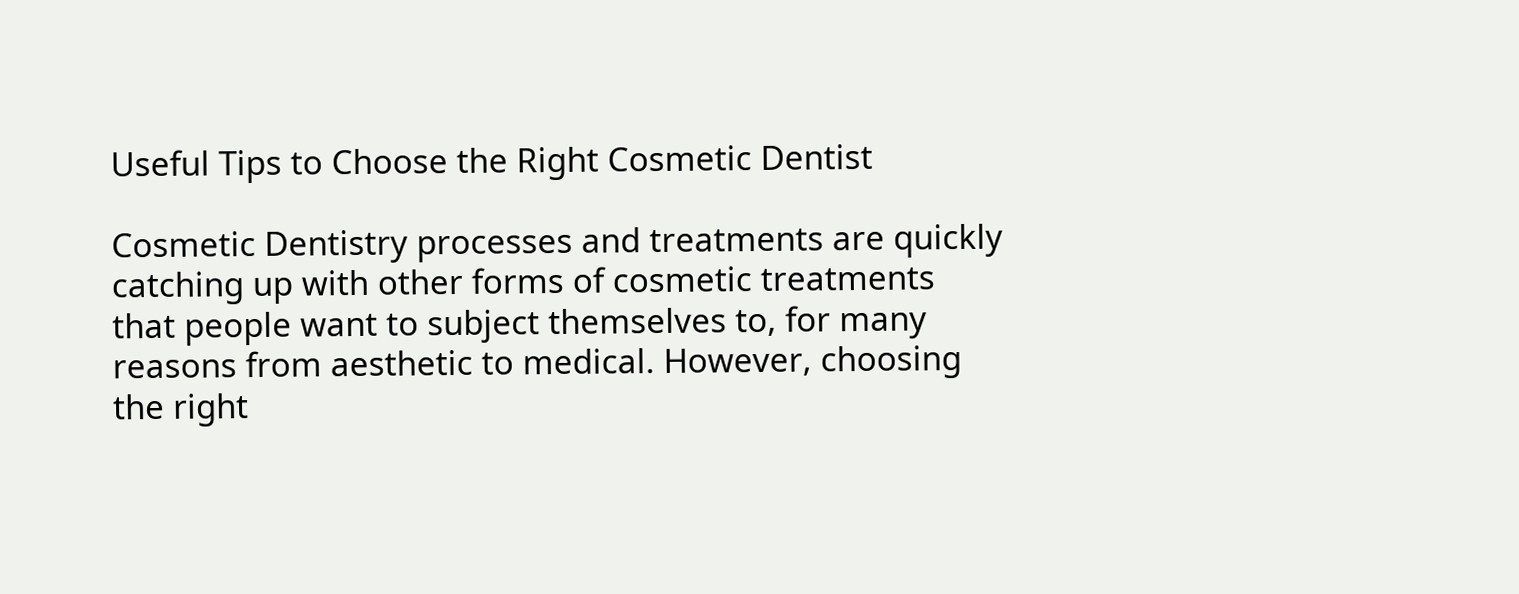Useful Tips to Choose the Right Cosmetic Dentist

Cosmetic Dentistry processes and treatments are quickly catching up with other forms of cosmetic treatments that people want to subject themselves to, for many reasons from aesthetic to medical. However, choosing the right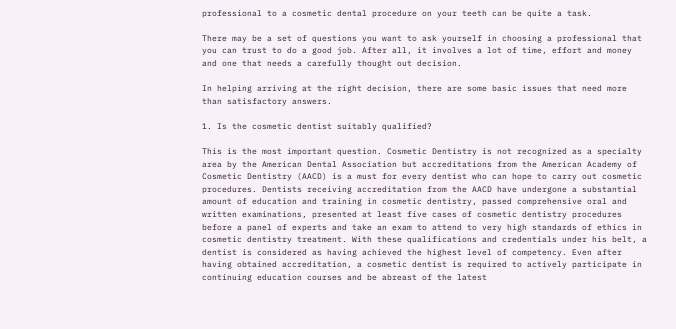professional to a cosmetic dental procedure on your teeth can be quite a task.

There may be a set of questions you want to ask yourself in choosing a professional that you can trust to do a good job. After all, it involves a lot of time, effort and money and one that needs a carefully thought out decision.

In helping arriving at the right decision, there are some basic issues that need more than satisfactory answers.

1. Is the cosmetic dentist suitably qualified?

This is the most important question. Cosmetic Dentistry is not recognized as a specialty area by the American Dental Association but accreditations from the American Academy of Cosmetic Dentistry (AACD) is a must for every dentist who can hope to carry out cosmetic procedures. Dentists receiving accreditation from the AACD have undergone a substantial amount of education and training in cosmetic dentistry, passed comprehensive oral and written examinations, presented at least five cases of cosmetic dentistry procedures before a panel of experts and take an exam to attend to very high standards of ethics in cosmetic dentistry treatment. With these qualifications and credentials under his belt, a dentist is considered as having achieved the highest level of competency. Even after having obtained accreditation, a cosmetic dentist is required to actively participate in continuing education courses and be abreast of the latest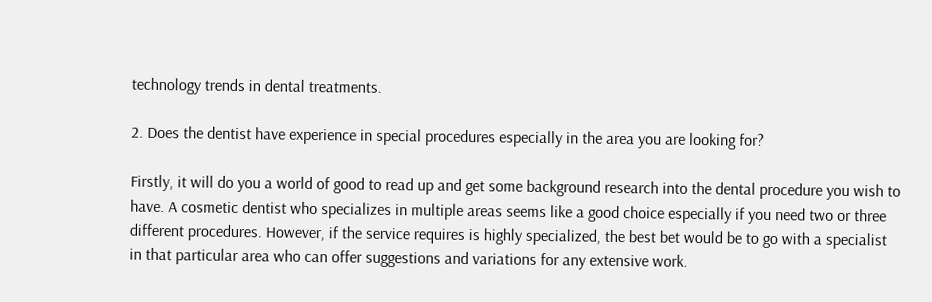technology trends in dental treatments.

2. Does the dentist have experience in special procedures especially in the area you are looking for?

Firstly, it will do you a world of good to read up and get some background research into the dental procedure you wish to have. A cosmetic dentist who specializes in multiple areas seems like a good choice especially if you need two or three different procedures. However, if the service requires is highly specialized, the best bet would be to go with a specialist in that particular area who can offer suggestions and variations for any extensive work.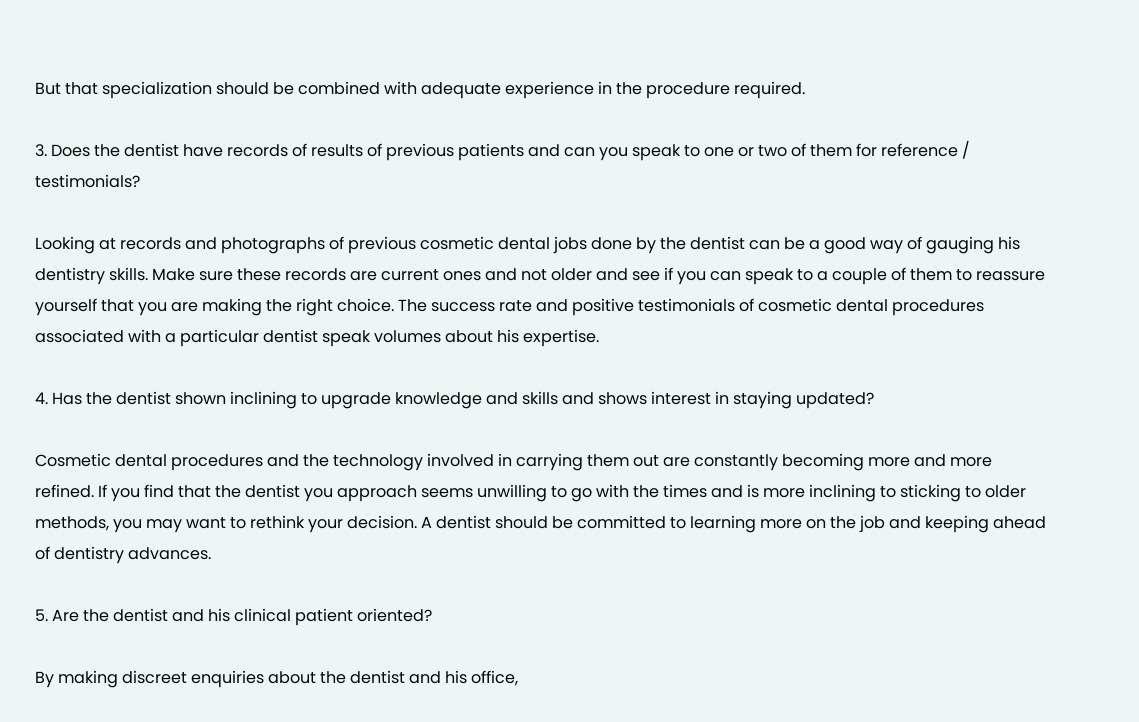But that specialization should be combined with adequate experience in the procedure required.

3. Does the dentist have records of results of previous patients and can you speak to one or two of them for reference / testimonials?

Looking at records and photographs of previous cosmetic dental jobs done by the dentist can be a good way of gauging his dentistry skills. Make sure these records are current ones and not older and see if you can speak to a couple of them to reassure yourself that you are making the right choice. The success rate and positive testimonials of cosmetic dental procedures associated with a particular dentist speak volumes about his expertise.

4. Has the dentist shown inclining to upgrade knowledge and skills and shows interest in staying updated?

Cosmetic dental procedures and the technology involved in carrying them out are constantly becoming more and more refined. If you find that the dentist you approach seems unwilling to go with the times and is more inclining to sticking to older methods, you may want to rethink your decision. A dentist should be committed to learning more on the job and keeping ahead of dentistry advances.

5. Are the dentist and his clinical patient oriented?

By making discreet enquiries about the dentist and his office,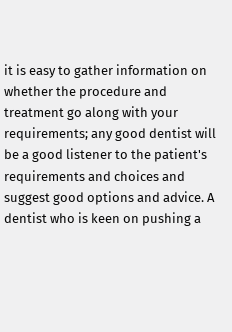it is easy to gather information on whether the procedure and treatment go along with your requirements; any good dentist will be a good listener to the patient's requirements and choices and suggest good options and advice. A dentist who is keen on pushing a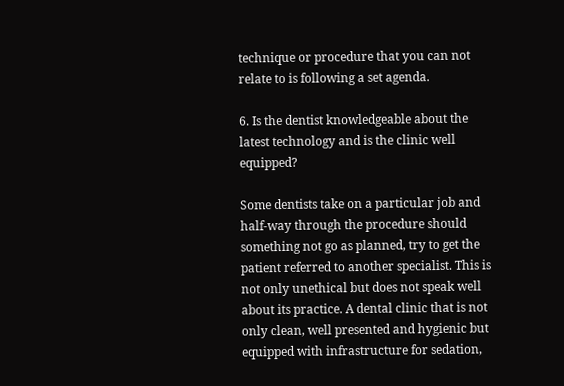technique or procedure that you can not relate to is following a set agenda.

6. Is the dentist knowledgeable about the latest technology and is the clinic well equipped?

Some dentists take on a particular job and half-way through the procedure should something not go as planned, try to get the patient referred to another specialist. This is not only unethical but does not speak well about its practice. A dental clinic that is not only clean, well presented and hygienic but equipped with infrastructure for sedation,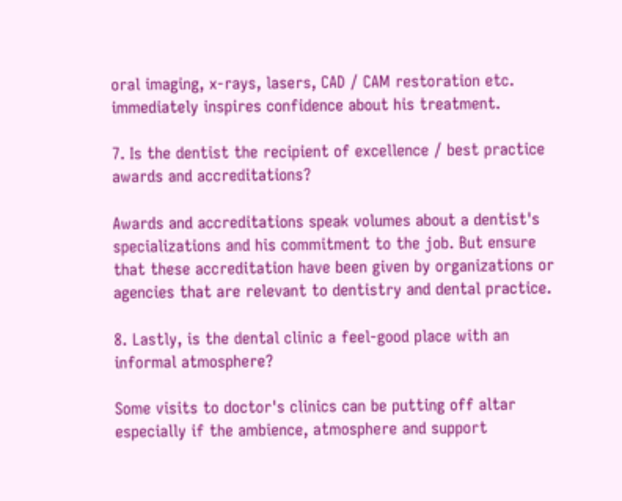oral imaging, x-rays, lasers, CAD / CAM restoration etc. immediately inspires confidence about his treatment.

7. Is the dentist the recipient of excellence / best practice awards and accreditations?

Awards and accreditations speak volumes about a dentist's specializations and his commitment to the job. But ensure that these accreditation have been given by organizations or agencies that are relevant to dentistry and dental practice.

8. Lastly, is the dental clinic a feel-good place with an informal atmosphere?

Some visits to doctor's clinics can be putting off altar especially if the ambience, atmosphere and support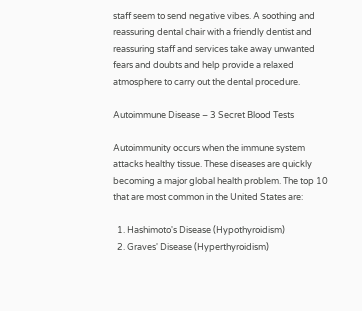staff seem to send negative vibes. A soothing and reassuring dental chair with a friendly dentist and reassuring staff and services take away unwanted fears and doubts and help provide a relaxed atmosphere to carry out the dental procedure.

Autoimmune Disease – 3 Secret Blood Tests

Autoimmunity occurs when the immune system attacks healthy tissue. These diseases are quickly becoming a major global health problem. The top 10 that are most common in the United States are:

  1. Hashimoto's Disease (Hypothyroidism)
  2. Graves' Disease (Hyperthyroidism)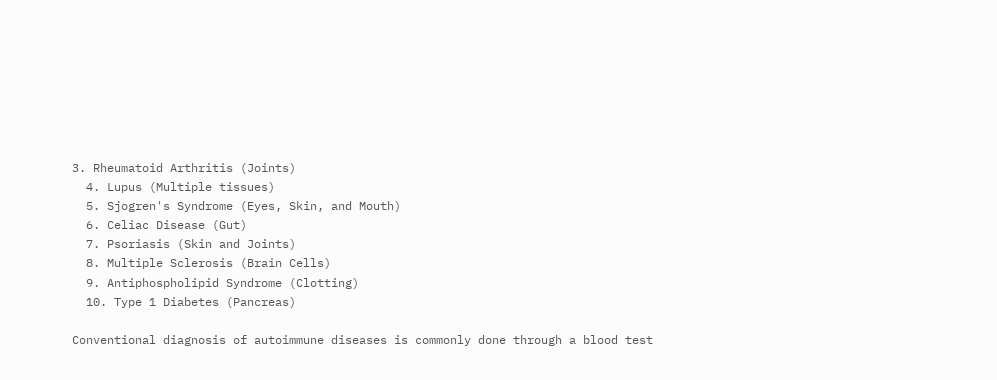3. Rheumatoid Arthritis (Joints)
  4. Lupus (Multiple tissues)
  5. Sjogren's Syndrome (Eyes, Skin, and Mouth)
  6. Celiac Disease (Gut)
  7. Psoriasis (Skin and Joints)
  8. Multiple Sclerosis (Brain Cells)
  9. Antiphospholipid Syndrome (Clotting)
  10. Type 1 Diabetes (Pancreas)

Conventional diagnosis of autoimmune diseases is commonly done through a blood test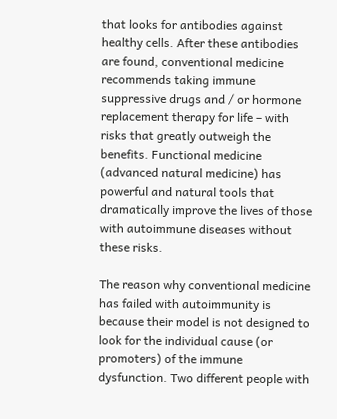that looks for antibodies against healthy cells. After these antibodies are found, conventional medicine recommends taking immune suppressive drugs and / or hormone replacement therapy for life – with risks that greatly outweigh the benefits. Functional medicine (advanced natural medicine) has powerful and natural tools that dramatically improve the lives of those with autoimmune diseases without these risks.

The reason why conventional medicine has failed with autoimmunity is because their model is not designed to look for the individual cause (or promoters) of the immune dysfunction. Two different people with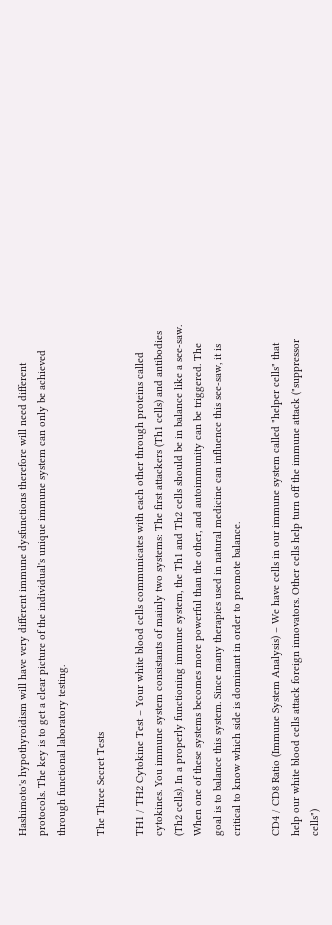Hashimoto's hypothyroidism will have very different immune dysfunctions therefore will need different protocols. The key is to get a clear picture of the individual's unique immune system can only be achieved through functional laboratory testing.

The Three Secret Tests

TH1 / TH2 Cytokine Test – Your white blood cells communicates with each other through proteins called cytokines. You immune system consistants of mainly two systems: The first attackers (Th1 cells) and antibodies (Th2 cells). In a properly functioning immune system, the Th1 and Th2 cells should be in balance like a see-saw. When one of these systems becomes more powerful than the other, and autoimmunity can be triggered. The goal is to balance this system. Since many therapies used in natural medicine can influence this see-saw, it is critical to know which side is dominant in order to promote balance.

CD4 / CD8 Ratio (Immune System Analysis) – We have cells in our immune system called "helper cells" that help our white blood cells attack foreign innovators. Other cells help turn off the immune attack ("suppressor cells")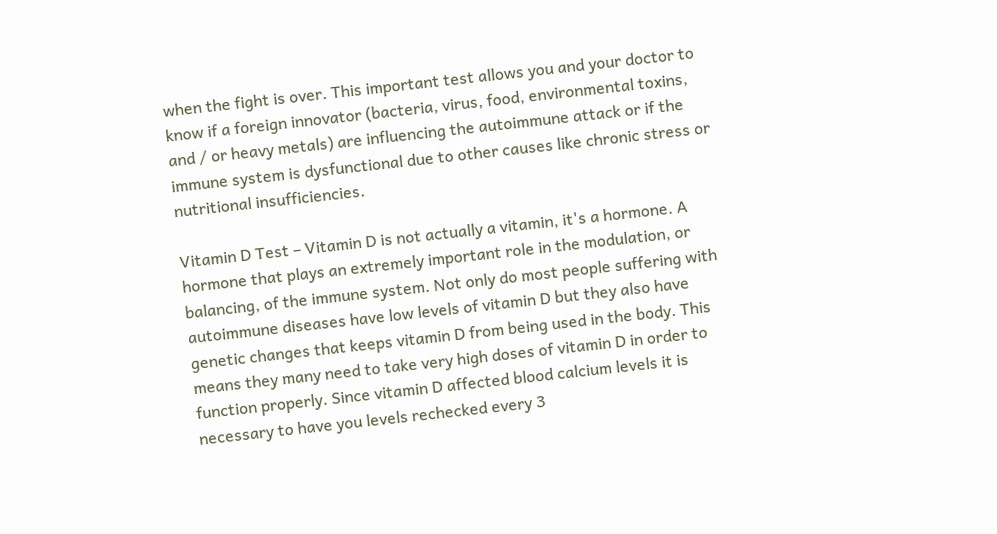when the fight is over. This important test allows you and your doctor to know if a foreign innovator (bacteria, virus, food, environmental toxins, and / or heavy metals) are influencing the autoimmune attack or if the immune system is dysfunctional due to other causes like chronic stress or nutritional insufficiencies.

Vitamin D Test – Vitamin D is not actually a vitamin, it's a hormone. A hormone that plays an extremely important role in the modulation, or balancing, of the immune system. Not only do most people suffering with autoimmune diseases have low levels of vitamin D but they also have genetic changes that keeps vitamin D from being used in the body. This means they many need to take very high doses of vitamin D in order to function properly. Since vitamin D affected blood calcium levels it is necessary to have you levels rechecked every 3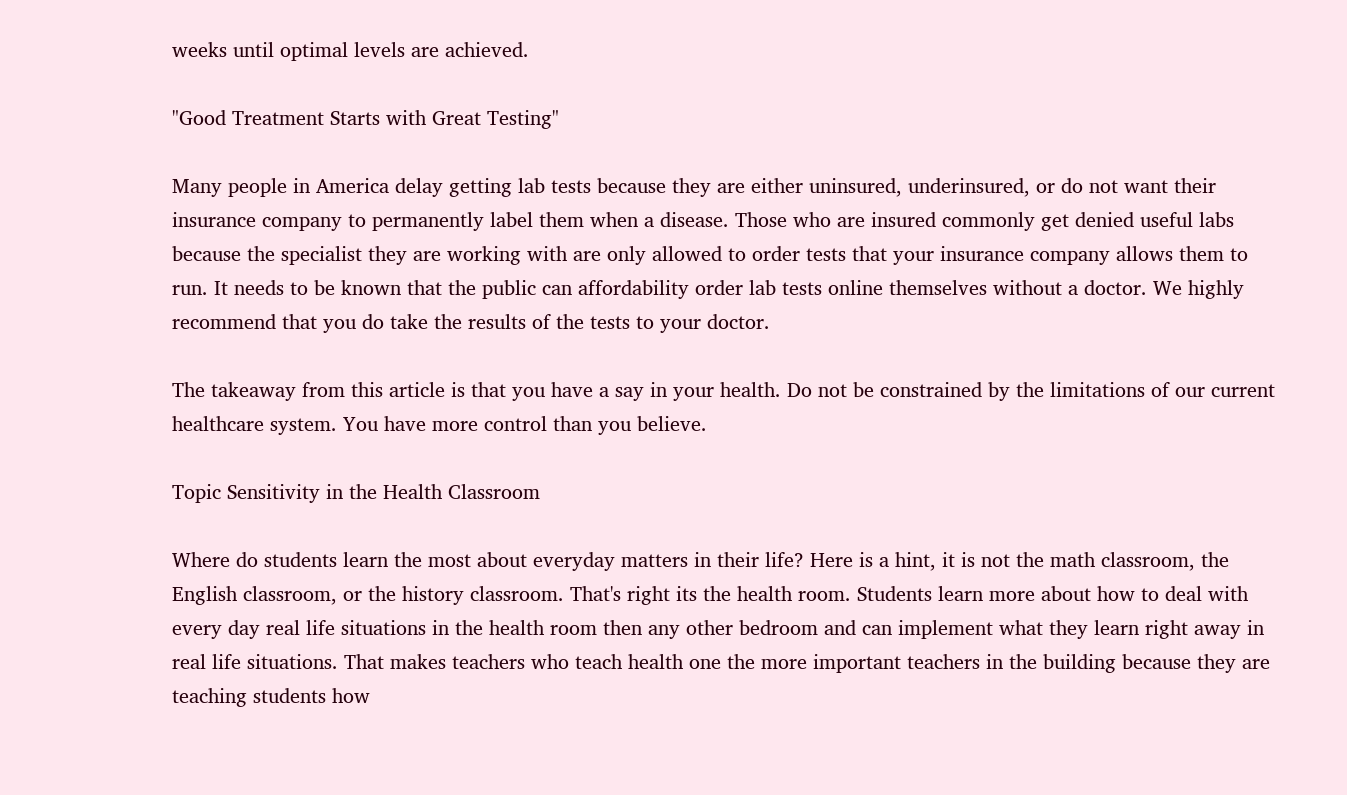weeks until optimal levels are achieved.

"Good Treatment Starts with Great Testing"

Many people in America delay getting lab tests because they are either uninsured, underinsured, or do not want their insurance company to permanently label them when a disease. Those who are insured commonly get denied useful labs because the specialist they are working with are only allowed to order tests that your insurance company allows them to run. It needs to be known that the public can affordability order lab tests online themselves without a doctor. We highly recommend that you do take the results of the tests to your doctor.

The takeaway from this article is that you have a say in your health. Do not be constrained by the limitations of our current healthcare system. You have more control than you believe.

Topic Sensitivity in the Health Classroom

Where do students learn the most about everyday matters in their life? Here is a hint, it is not the math classroom, the English classroom, or the history classroom. That's right its the health room. Students learn more about how to deal with every day real life situations in the health room then any other bedroom and can implement what they learn right away in real life situations. That makes teachers who teach health one the more important teachers in the building because they are teaching students how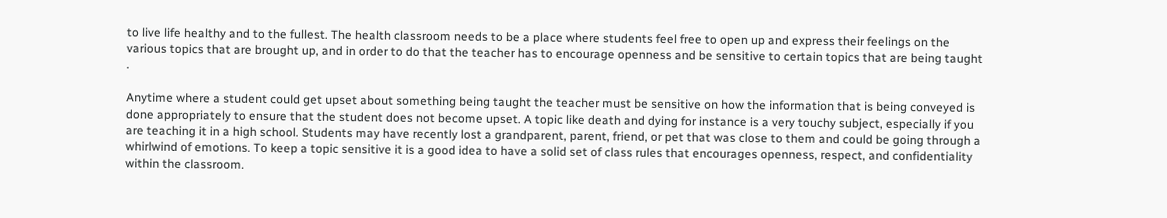to live life healthy and to the fullest. The health classroom needs to be a place where students feel free to open up and express their feelings on the various topics that are brought up, and in order to do that the teacher has to encourage openness and be sensitive to certain topics that are being taught .

Anytime where a student could get upset about something being taught the teacher must be sensitive on how the information that is being conveyed is done appropriately to ensure that the student does not become upset. A topic like death and dying for instance is a very touchy subject, especially if you are teaching it in a high school. Students may have recently lost a grandparent, parent, friend, or pet that was close to them and could be going through a whirlwind of emotions. To keep a topic sensitive it is a good idea to have a solid set of class rules that encourages openness, respect, and confidentiality within the classroom.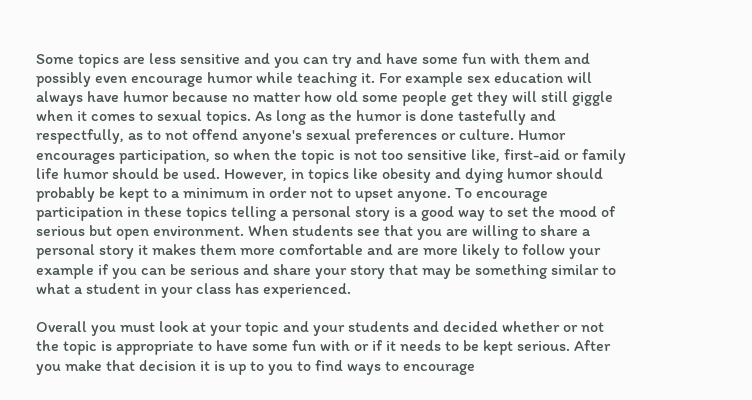Some topics are less sensitive and you can try and have some fun with them and possibly even encourage humor while teaching it. For example sex education will always have humor because no matter how old some people get they will still giggle when it comes to sexual topics. As long as the humor is done tastefully and respectfully, as to not offend anyone's sexual preferences or culture. Humor encourages participation, so when the topic is not too sensitive like, first-aid or family life humor should be used. However, in topics like obesity and dying humor should probably be kept to a minimum in order not to upset anyone. To encourage participation in these topics telling a personal story is a good way to set the mood of serious but open environment. When students see that you are willing to share a personal story it makes them more comfortable and are more likely to follow your example if you can be serious and share your story that may be something similar to what a student in your class has experienced.

Overall you must look at your topic and your students and decided whether or not the topic is appropriate to have some fun with or if it needs to be kept serious. After you make that decision it is up to you to find ways to encourage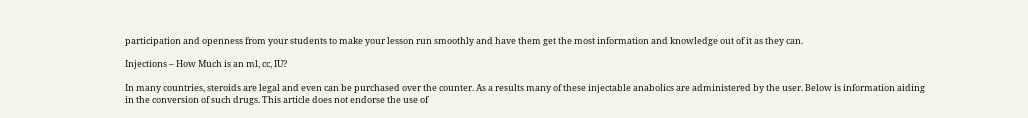participation and openness from your students to make your lesson run smoothly and have them get the most information and knowledge out of it as they can.

Injections – How Much is an ml, cc, IU?

In many countries, steroids are legal and even can be purchased over the counter. As a results many of these injectable anabolics are administered by the user. Below is information aiding in the conversion of such drugs. This article does not endorse the use of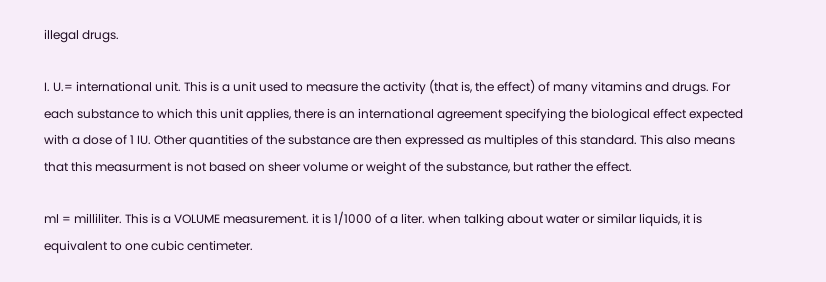illegal drugs.

I. U.= international unit. This is a unit used to measure the activity (that is, the effect) of many vitamins and drugs. For each substance to which this unit applies, there is an international agreement specifying the biological effect expected with a dose of 1 IU. Other quantities of the substance are then expressed as multiples of this standard. This also means that this measurment is not based on sheer volume or weight of the substance, but rather the effect.

ml = milliliter. This is a VOLUME measurement. it is 1/1000 of a liter. when talking about water or similar liquids, it is equivalent to one cubic centimeter.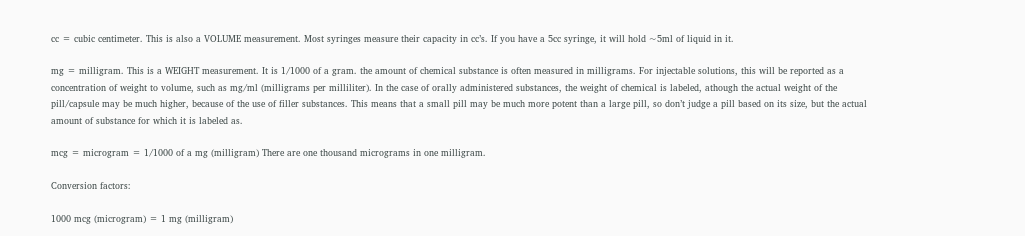cc = cubic centimeter. This is also a VOLUME measurement. Most syringes measure their capacity in cc’s. If you have a 5cc syringe, it will hold ~5ml of liquid in it.

mg = milligram. This is a WEIGHT measurement. It is 1/1000 of a gram. the amount of chemical substance is often measured in milligrams. For injectable solutions, this will be reported as a concentration of weight to volume, such as mg/ml (milligrams per milliliter). In the case of orally administered substances, the weight of chemical is labeled, athough the actual weight of the pill/capsule may be much higher, because of the use of filler substances. This means that a small pill may be much more potent than a large pill, so don’t judge a pill based on its size, but the actual amount of substance for which it is labeled as.

mcg = microgram = 1/1000 of a mg (milligram) There are one thousand micrograms in one milligram.

Conversion factors:

1000 mcg (microgram) = 1 mg (milligram)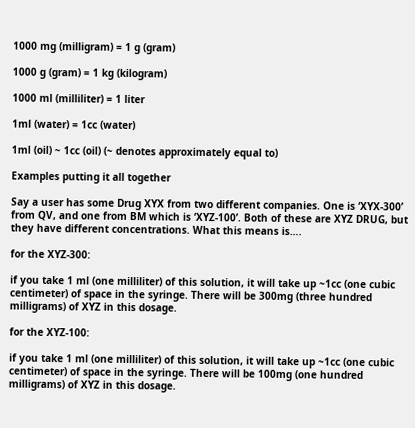1000 mg (milligram) = 1 g (gram)

1000 g (gram) = 1 kg (kilogram)

1000 ml (milliliter) = 1 liter

1ml (water) = 1cc (water)

1ml (oil) ~ 1cc (oil) (~ denotes approximately equal to)

Examples putting it all together

Say a user has some Drug XYX from two different companies. One is ‘XYX-300’ from QV, and one from BM which is ‘XYZ-100’. Both of these are XYZ DRUG, but they have different concentrations. What this means is….

for the XYZ-300:

if you take 1 ml (one milliliter) of this solution, it will take up ~1cc (one cubic centimeter) of space in the syringe. There will be 300mg (three hundred milligrams) of XYZ in this dosage.

for the XYZ-100:

if you take 1 ml (one milliliter) of this solution, it will take up ~1cc (one cubic centimeter) of space in the syringe. There will be 100mg (one hundred milligrams) of XYZ in this dosage.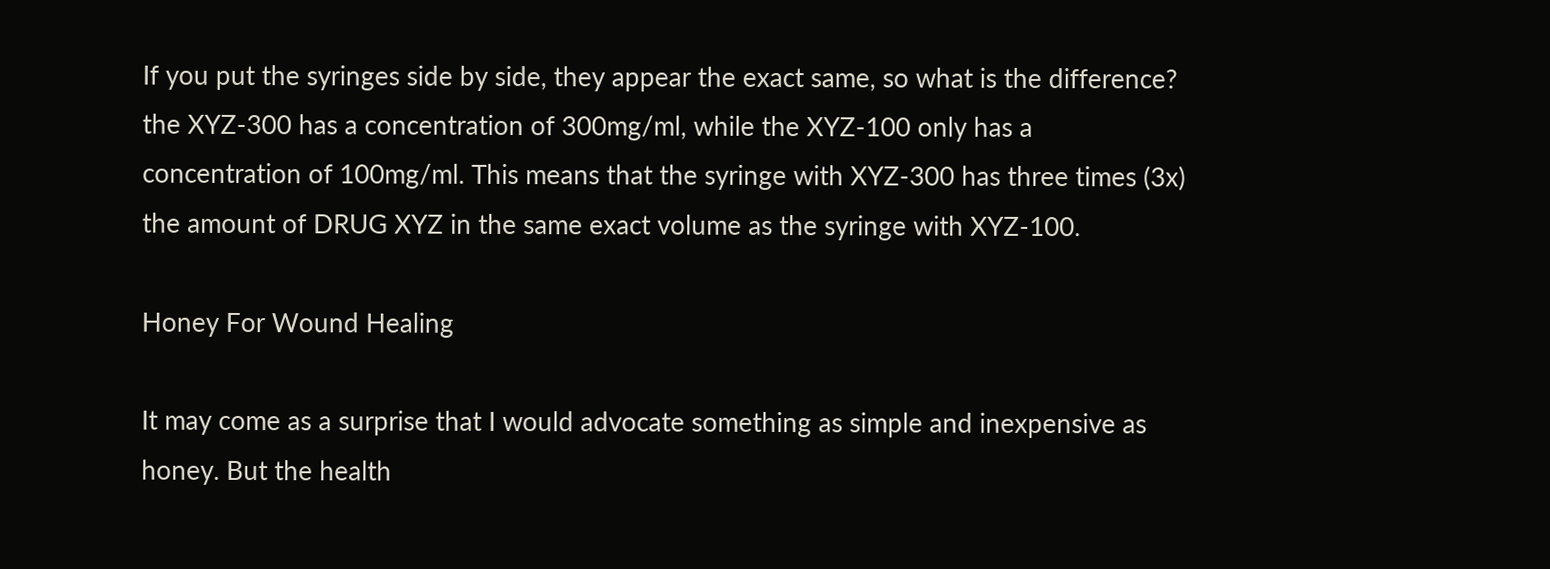If you put the syringes side by side, they appear the exact same, so what is the difference? the XYZ-300 has a concentration of 300mg/ml, while the XYZ-100 only has a concentration of 100mg/ml. This means that the syringe with XYZ-300 has three times (3x) the amount of DRUG XYZ in the same exact volume as the syringe with XYZ-100.

Honey For Wound Healing

It may come as a surprise that I would advocate something as simple and inexpensive as honey. But the health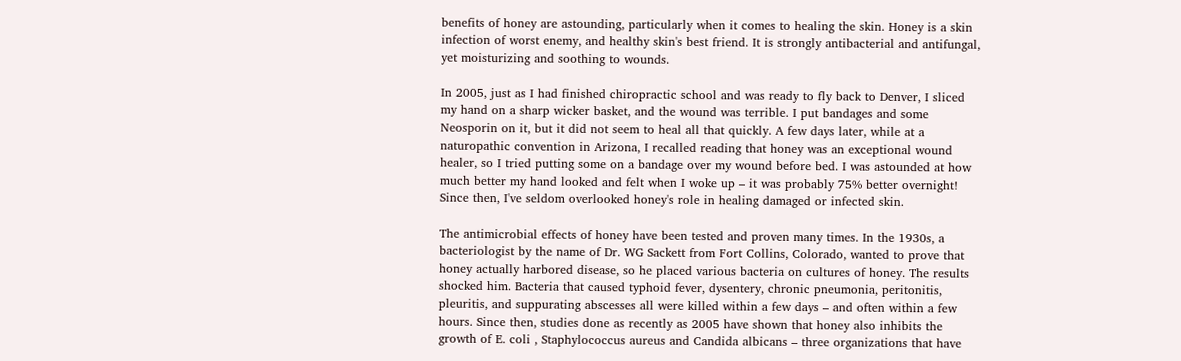benefits of honey are astounding, particularly when it comes to healing the skin. Honey is a skin infection of worst enemy, and healthy skin's best friend. It is strongly antibacterial and antifungal, yet moisturizing and soothing to wounds.

In 2005, just as I had finished chiropractic school and was ready to fly back to Denver, I sliced my hand on a sharp wicker basket, and the wound was terrible. I put bandages and some Neosporin on it, but it did not seem to heal all that quickly. A few days later, while at a naturopathic convention in Arizona, I recalled reading that honey was an exceptional wound healer, so I tried putting some on a bandage over my wound before bed. I was astounded at how much better my hand looked and felt when I woke up – it was probably 75% better overnight! Since then, I've seldom overlooked honey's role in healing damaged or infected skin.

The antimicrobial effects of honey have been tested and proven many times. In the 1930s, a bacteriologist by the name of Dr. WG Sackett from Fort Collins, Colorado, wanted to prove that honey actually harbored disease, so he placed various bacteria on cultures of honey. The results shocked him. Bacteria that caused typhoid fever, dysentery, chronic pneumonia, peritonitis, pleuritis, and suppurating abscesses all were killed within a few days – and often within a few hours. Since then, studies done as recently as 2005 have shown that honey also inhibits the growth of E. coli , Staphylococcus aureus and Candida albicans – three organizations that have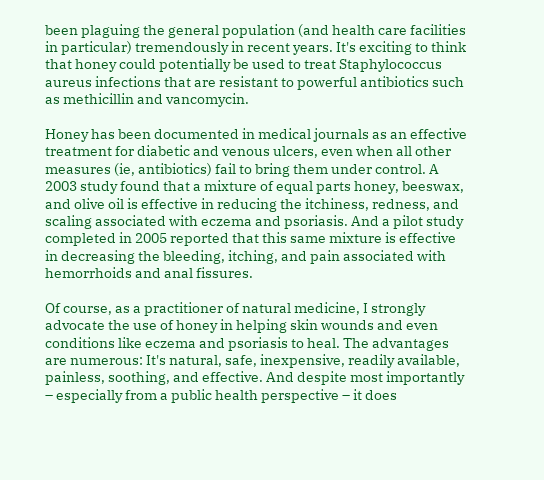been plaguing the general population (and health care facilities in particular) tremendously in recent years. It's exciting to think that honey could potentially be used to treat Staphylococcus aureus infections that are resistant to powerful antibiotics such as methicillin and vancomycin.

Honey has been documented in medical journals as an effective treatment for diabetic and venous ulcers, even when all other measures (ie, antibiotics) fail to bring them under control. A 2003 study found that a mixture of equal parts honey, beeswax, and olive oil is effective in reducing the itchiness, redness, and scaling associated with eczema and psoriasis. And a pilot study completed in 2005 reported that this same mixture is effective in decreasing the bleeding, itching, and pain associated with hemorrhoids and anal fissures.

Of course, as a practitioner of natural medicine, I strongly advocate the use of honey in helping skin wounds and even conditions like eczema and psoriasis to heal. The advantages are numerous: It's natural, safe, inexpensive, readily available, painless, soothing, and effective. And despite most importantly – especially from a public health perspective – it does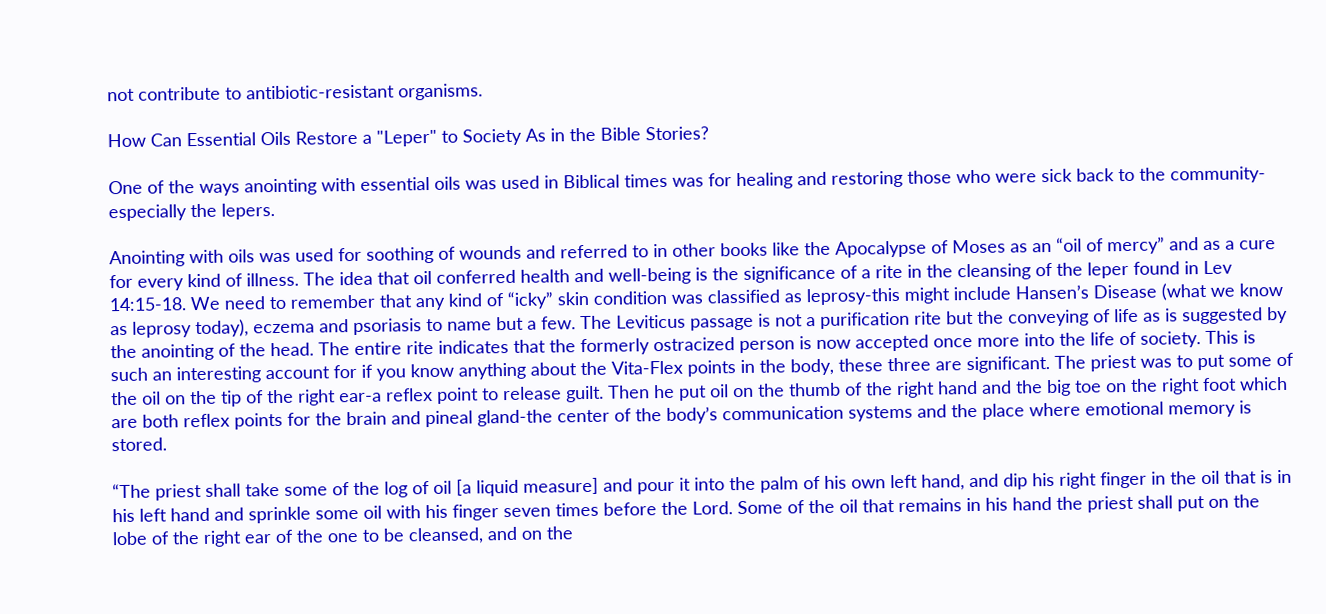not contribute to antibiotic-resistant organisms.

How Can Essential Oils Restore a "Leper" to Society As in the Bible Stories?

One of the ways anointing with essential oils was used in Biblical times was for healing and restoring those who were sick back to the community-especially the lepers.

Anointing with oils was used for soothing of wounds and referred to in other books like the Apocalypse of Moses as an “oil of mercy” and as a cure for every kind of illness. The idea that oil conferred health and well-being is the significance of a rite in the cleansing of the leper found in Lev 14:15-18. We need to remember that any kind of “icky” skin condition was classified as leprosy-this might include Hansen’s Disease (what we know as leprosy today), eczema and psoriasis to name but a few. The Leviticus passage is not a purification rite but the conveying of life as is suggested by the anointing of the head. The entire rite indicates that the formerly ostracized person is now accepted once more into the life of society. This is such an interesting account for if you know anything about the Vita-Flex points in the body, these three are significant. The priest was to put some of the oil on the tip of the right ear-a reflex point to release guilt. Then he put oil on the thumb of the right hand and the big toe on the right foot which are both reflex points for the brain and pineal gland-the center of the body’s communication systems and the place where emotional memory is stored.

“The priest shall take some of the log of oil [a liquid measure] and pour it into the palm of his own left hand, and dip his right finger in the oil that is in his left hand and sprinkle some oil with his finger seven times before the Lord. Some of the oil that remains in his hand the priest shall put on the lobe of the right ear of the one to be cleansed, and on the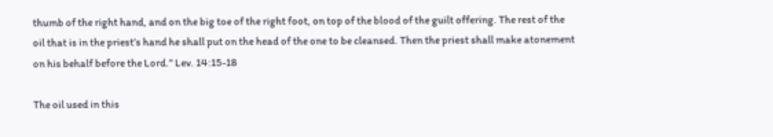thumb of the right hand, and on the big toe of the right foot, on top of the blood of the guilt offering. The rest of the oil that is in the priest’s hand he shall put on the head of the one to be cleansed. Then the priest shall make atonement on his behalf before the Lord.” Lev. 14:15-18

The oil used in this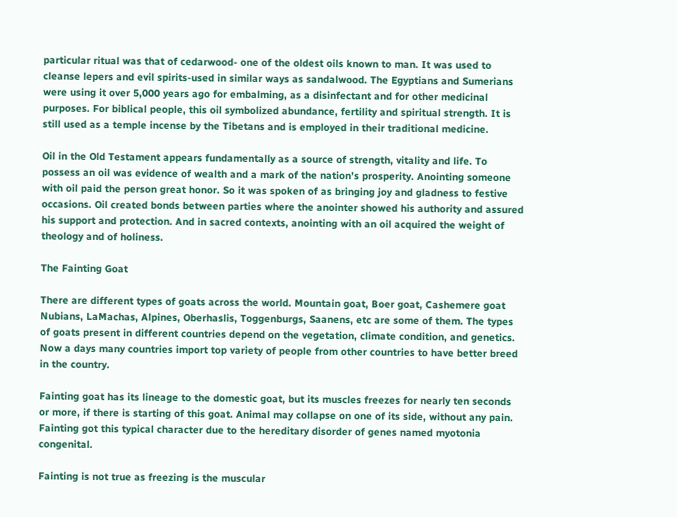particular ritual was that of cedarwood- one of the oldest oils known to man. It was used to cleanse lepers and evil spirits-used in similar ways as sandalwood. The Egyptians and Sumerians were using it over 5,000 years ago for embalming, as a disinfectant and for other medicinal purposes. For biblical people, this oil symbolized abundance, fertility and spiritual strength. It is still used as a temple incense by the Tibetans and is employed in their traditional medicine.

Oil in the Old Testament appears fundamentally as a source of strength, vitality and life. To possess an oil was evidence of wealth and a mark of the nation’s prosperity. Anointing someone with oil paid the person great honor. So it was spoken of as bringing joy and gladness to festive occasions. Oil created bonds between parties where the anointer showed his authority and assured his support and protection. And in sacred contexts, anointing with an oil acquired the weight of theology and of holiness.

The Fainting Goat

There are different types of goats across the world. Mountain goat, Boer goat, Cashemere goat Nubians, LaMachas, Alpines, Oberhaslis, Toggenburgs, Saanens, etc are some of them. The types of goats present in different countries depend on the vegetation, climate condition, and genetics. Now a days many countries import top variety of people from other countries to have better breed in the country.

Fainting goat has its lineage to the domestic goat, but its muscles freezes for nearly ten seconds or more, if there is starting of this goat. Animal may collapse on one of its side, without any pain. Fainting got this typical character due to the hereditary disorder of genes named myotonia congenital.

Fainting is not true as freezing is the muscular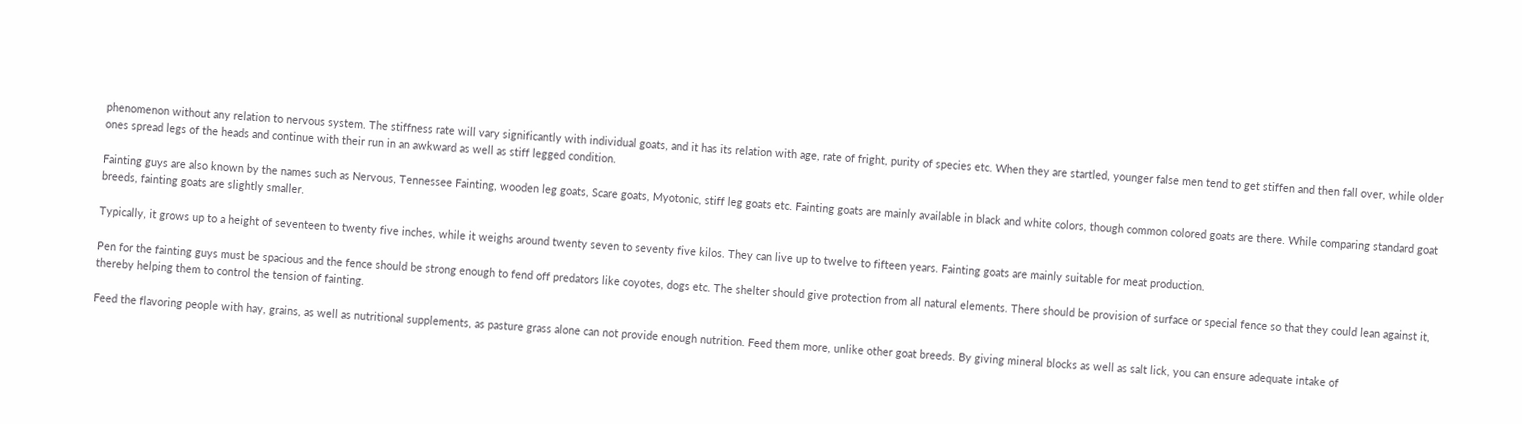phenomenon without any relation to nervous system. The stiffness rate will vary significantly with individual goats, and it has its relation with age, rate of fright, purity of species etc. When they are startled, younger false men tend to get stiffen and then fall over, while older ones spread legs of the heads and continue with their run in an awkward as well as stiff legged condition.

Fainting guys are also known by the names such as Nervous, Tennessee Fainting, wooden leg goats, Scare goats, Myotonic, stiff leg goats etc. Fainting goats are mainly available in black and white colors, though common colored goats are there. While comparing standard goat breeds, fainting goats are slightly smaller.

Typically, it grows up to a height of seventeen to twenty five inches, while it weighs around twenty seven to seventy five kilos. They can live up to twelve to fifteen years. Fainting goats are mainly suitable for meat production.

Pen for the fainting guys must be spacious and the fence should be strong enough to fend off predators like coyotes, dogs etc. The shelter should give protection from all natural elements. There should be provision of surface or special fence so that they could lean against it, thereby helping them to control the tension of fainting.

Feed the flavoring people with hay, grains, as well as nutritional supplements, as pasture grass alone can not provide enough nutrition. Feed them more, unlike other goat breeds. By giving mineral blocks as well as salt lick, you can ensure adequate intake of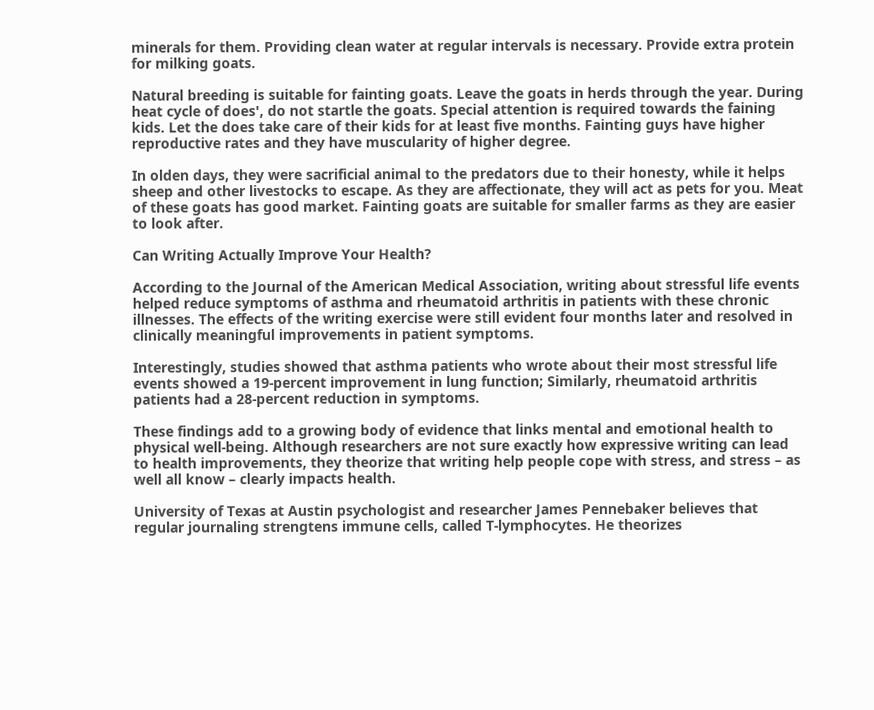minerals for them. Providing clean water at regular intervals is necessary. Provide extra protein for milking goats.

Natural breeding is suitable for fainting goats. Leave the goats in herds through the year. During heat cycle of does', do not startle the goats. Special attention is required towards the faining kids. Let the does take care of their kids for at least five months. Fainting guys have higher reproductive rates and they have muscularity of higher degree.

In olden days, they were sacrificial animal to the predators due to their honesty, while it helps sheep and other livestocks to escape. As they are affectionate, they will act as pets for you. Meat of these goats has good market. Fainting goats are suitable for smaller farms as they are easier to look after.

Can Writing Actually Improve Your Health?

According to the Journal of the American Medical Association, writing about stressful life events helped reduce symptoms of asthma and rheumatoid arthritis in patients with these chronic illnesses. The effects of the writing exercise were still evident four months later and resolved in clinically meaningful improvements in patient symptoms.

Interestingly, studies showed that asthma patients who wrote about their most stressful life events showed a 19-percent improvement in lung function; Similarly, rheumatoid arthritis patients had a 28-percent reduction in symptoms.

These findings add to a growing body of evidence that links mental and emotional health to physical well-being. Although researchers are not sure exactly how expressive writing can lead to health improvements, they theorize that writing help people cope with stress, and stress – as well all know – clearly impacts health.

University of Texas at Austin psychologist and researcher James Pennebaker believes that regular journaling strengtens immune cells, called T-lymphocytes. He theorizes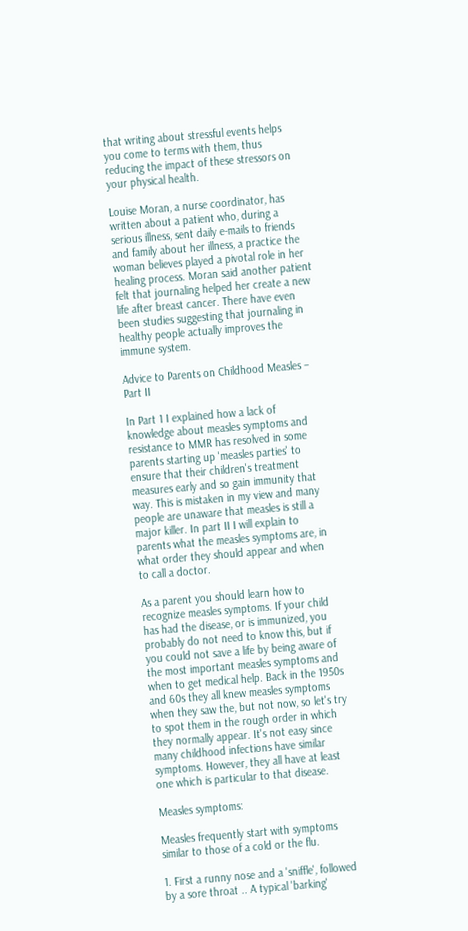that writing about stressful events helps you come to terms with them, thus reducing the impact of these stressors on your physical health.

Louise Moran, a nurse coordinator, has written about a patient who, during a serious illness, sent daily e-mails to friends and family about her illness, a practice the woman believes played a pivotal role in her healing process. Moran said another patient felt that journaling helped her create a new life after breast cancer. There have even been studies suggesting that journaling in healthy people actually improves the immune system.

Advice to Parents on Childhood Measles – Part II

In Part 1 I explained how a lack of knowledge about measles symptoms and resistance to MMR has resolved in some parents starting up 'measles parties' to ensure that their children's treatment measures early and so gain immunity that way. This is mistaken in my view and many people are unaware that measles is still a major killer. In part II I will explain to parents what the measles symptoms are, in what order they should appear and when to call a doctor.

As a parent you should learn how to recognize measles symptoms. If your child has had the disease, or is immunized, you probably do not need to know this, but if you could not save a life by being aware of the most important measles symptoms and when to get medical help. Back in the 1950s and 60s they all knew measles symptoms when they saw the, but not now, so let's try to spot them in the rough order in which they normally appear. It's not easy since many childhood infections have similar symptoms. However, they all have at least one which is particular to that disease.

Measles symptoms:

Measles frequently start with symptoms similar to those of a cold or the flu.

1. First a runny nose and a 'sniffle', followed by a sore throat .. A typical 'barking'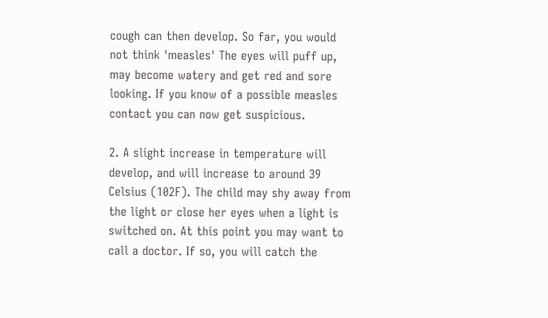cough can then develop. So far, you would not think 'measles' The eyes will puff up, may become watery and get red and sore looking. If you know of a possible measles contact you can now get suspicious.

2. A slight increase in temperature will develop, and will increase to around 39 Celsius (102F). The child may shy away from the light or close her eyes when a light is switched on. At this point you may want to call a doctor. If so, you will catch the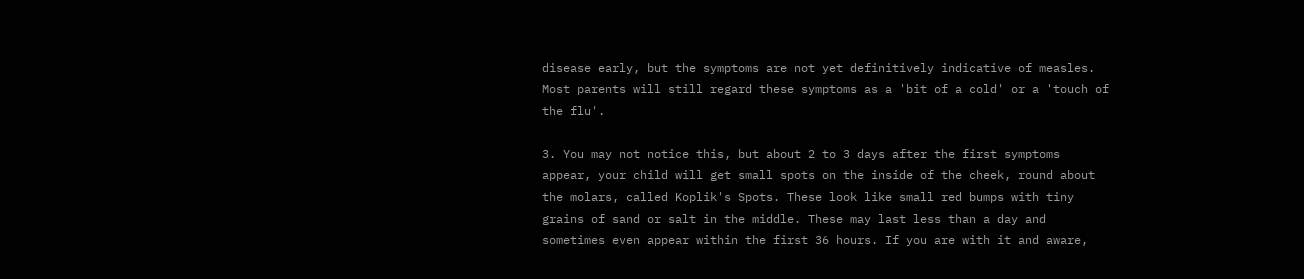disease early, but the symptoms are not yet definitively indicative of measles. Most parents will still regard these symptoms as a 'bit of a cold' or a 'touch of the flu'.

3. You may not notice this, but about 2 to 3 days after the first symptoms appear, your child will get small spots on the inside of the cheek, round about the molars, called Koplik's Spots. These look like small red bumps with tiny grains of sand or salt in the middle. These may last less than a day and sometimes even appear within the first 36 hours. If you are with it and aware,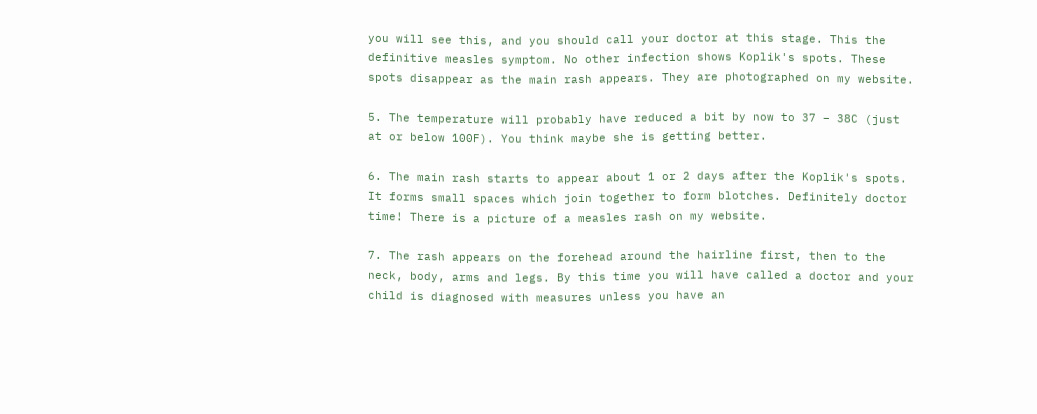you will see this, and you should call your doctor at this stage. This the definitive measles symptom. No other infection shows Koplik's spots. These spots disappear as the main rash appears. They are photographed on my website.

5. The temperature will probably have reduced a bit by now to 37 – 38C (just at or below 100F). You think maybe she is getting better.

6. The main rash starts to appear about 1 or 2 days after the Koplik's spots. It forms small spaces which join together to form blotches. Definitely doctor time! There is a picture of a measles rash on my website.

7. The rash appears on the forehead around the hairline first, then to the neck, body, arms and legs. By this time you will have called a doctor and your child is diagnosed with measures unless you have an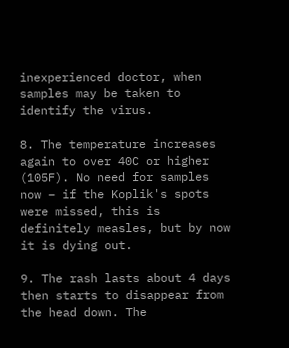inexperienced doctor, when samples may be taken to identify the virus.

8. The temperature increases again to over 40C or higher (105F). No need for samples now – if the Koplik's spots were missed, this is definitely measles, but by now it is dying out.

9. The rash lasts about 4 days then starts to disappear from the head down. The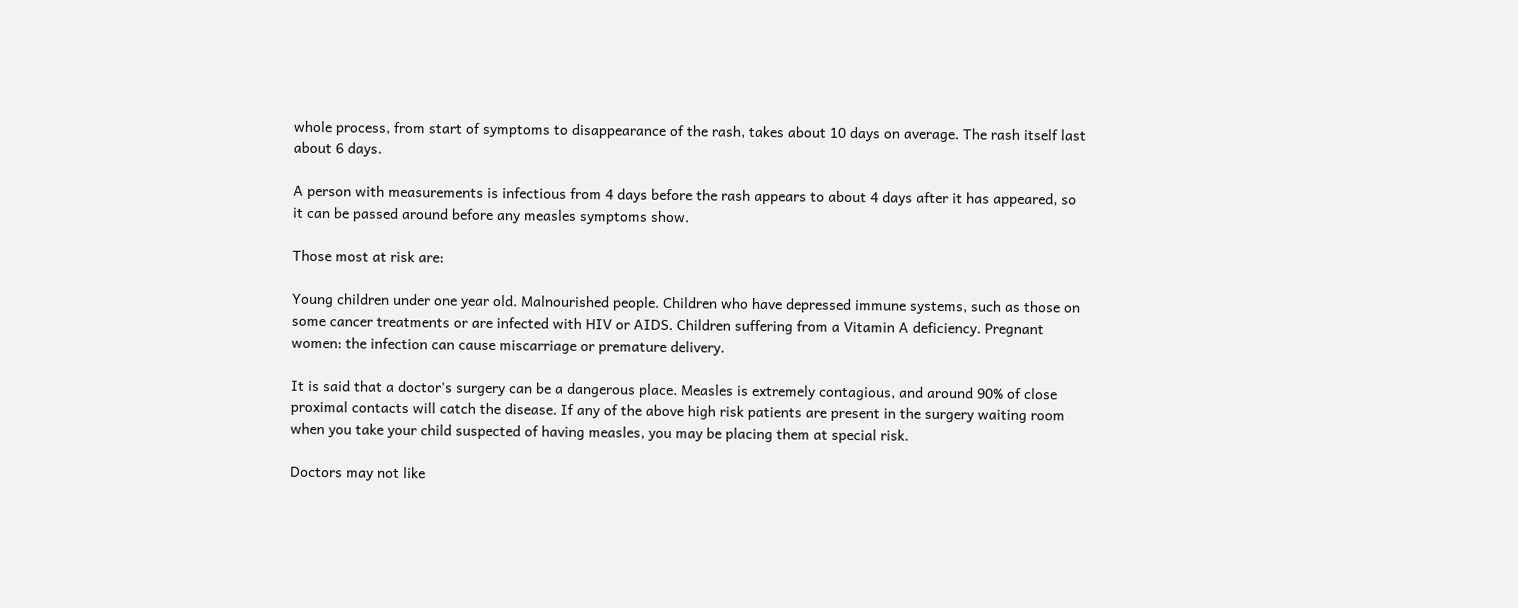whole process, from start of symptoms to disappearance of the rash, takes about 10 days on average. The rash itself last about 6 days.

A person with measurements is infectious from 4 days before the rash appears to about 4 days after it has appeared, so it can be passed around before any measles symptoms show.

Those most at risk are:

Young children under one year old. Malnourished people. Children who have depressed immune systems, such as those on some cancer treatments or are infected with HIV or AIDS. Children suffering from a Vitamin A deficiency. Pregnant women: the infection can cause miscarriage or premature delivery.

It is said that a doctor's surgery can be a dangerous place. Measles is extremely contagious, and around 90% of close proximal contacts will catch the disease. If any of the above high risk patients are present in the surgery waiting room when you take your child suspected of having measles, you may be placing them at special risk.

Doctors may not like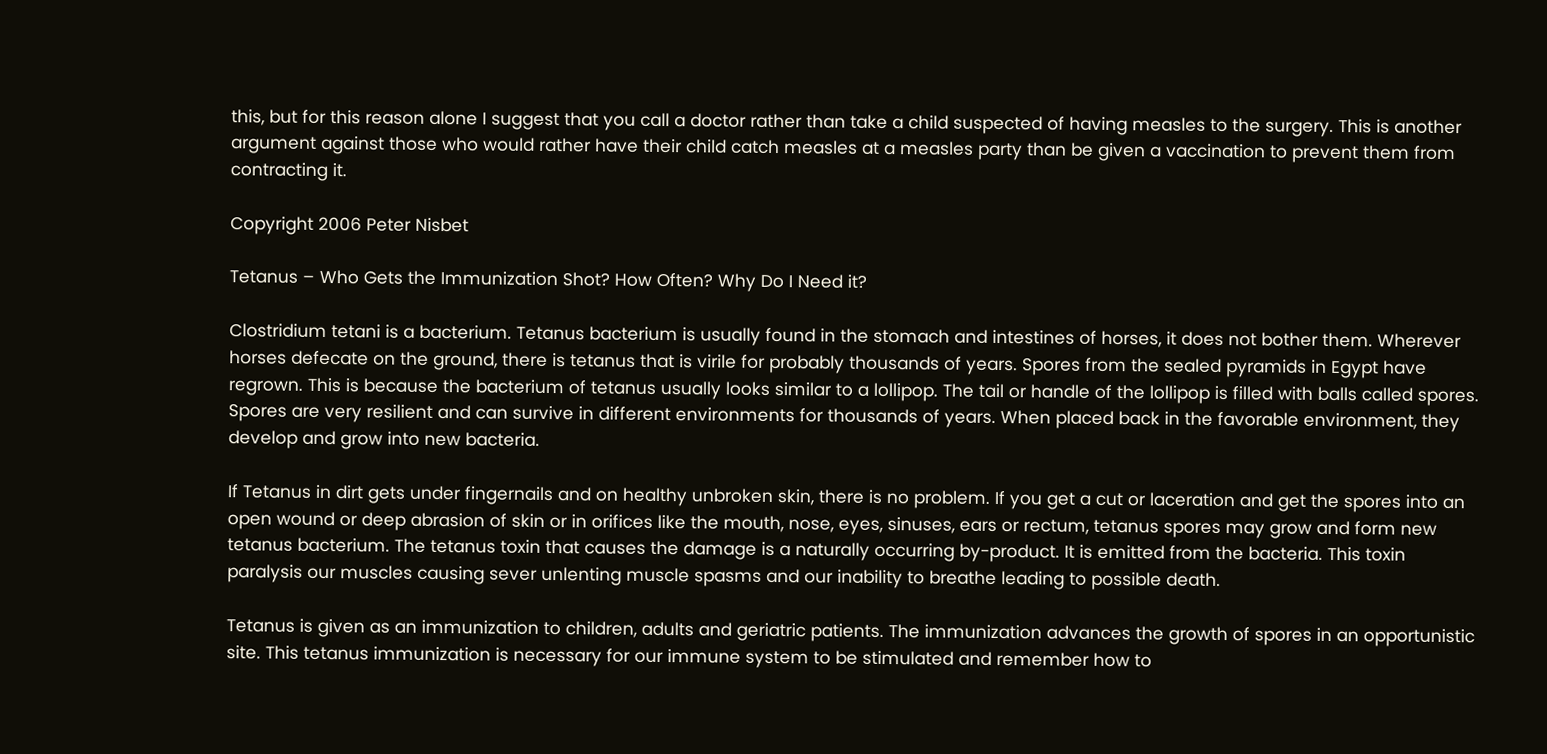this, but for this reason alone I suggest that you call a doctor rather than take a child suspected of having measles to the surgery. This is another argument against those who would rather have their child catch measles at a measles party than be given a vaccination to prevent them from contracting it.

Copyright 2006 Peter Nisbet

Tetanus – Who Gets the Immunization Shot? How Often? Why Do I Need it?

Clostridium tetani is a bacterium. Tetanus bacterium is usually found in the stomach and intestines of horses, it does not bother them. Wherever horses defecate on the ground, there is tetanus that is virile for probably thousands of years. Spores from the sealed pyramids in Egypt have regrown. This is because the bacterium of tetanus usually looks similar to a lollipop. The tail or handle of the lollipop is filled with balls called spores. Spores are very resilient and can survive in different environments for thousands of years. When placed back in the favorable environment, they develop and grow into new bacteria.

If Tetanus in dirt gets under fingernails and on healthy unbroken skin, there is no problem. If you get a cut or laceration and get the spores into an open wound or deep abrasion of skin or in orifices like the mouth, nose, eyes, sinuses, ears or rectum, tetanus spores may grow and form new tetanus bacterium. The tetanus toxin that causes the damage is a naturally occurring by-product. It is emitted from the bacteria. This toxin paralysis our muscles causing sever unlenting muscle spasms and our inability to breathe leading to possible death.

Tetanus is given as an immunization to children, adults and geriatric patients. The immunization advances the growth of spores in an opportunistic site. This tetanus immunization is necessary for our immune system to be stimulated and remember how to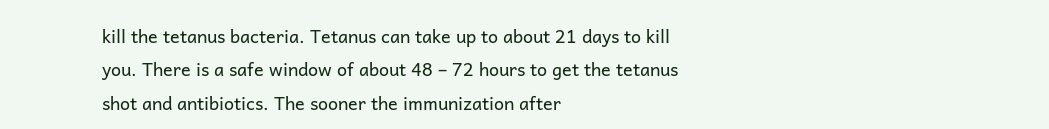kill the tetanus bacteria. Tetanus can take up to about 21 days to kill you. There is a safe window of about 48 – 72 hours to get the tetanus shot and antibiotics. The sooner the immunization after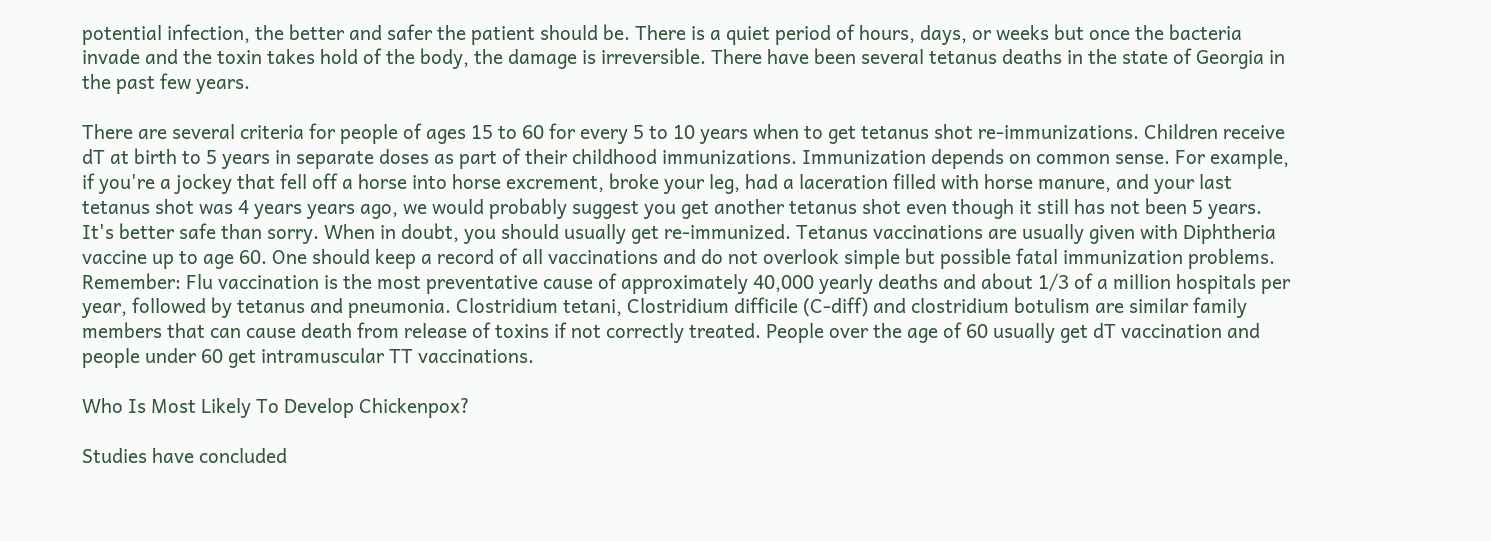potential infection, the better and safer the patient should be. There is a quiet period of hours, days, or weeks but once the bacteria invade and the toxin takes hold of the body, the damage is irreversible. There have been several tetanus deaths in the state of Georgia in the past few years.

There are several criteria for people of ages 15 to 60 for every 5 to 10 years when to get tetanus shot re-immunizations. Children receive dT at birth to 5 years in separate doses as part of their childhood immunizations. Immunization depends on common sense. For example, if you're a jockey that fell off a horse into horse excrement, broke your leg, had a laceration filled with horse manure, and your last tetanus shot was 4 years years ago, we would probably suggest you get another tetanus shot even though it still has not been 5 years. It's better safe than sorry. When in doubt, you should usually get re-immunized. Tetanus vaccinations are usually given with Diphtheria vaccine up to age 60. One should keep a record of all vaccinations and do not overlook simple but possible fatal immunization problems. Remember: Flu vaccination is the most preventative cause of approximately 40,000 yearly deaths and about 1/3 of a million hospitals per year, followed by tetanus and pneumonia. Clostridium tetani, Clostridium difficile (C-diff) and clostridium botulism are similar family members that can cause death from release of toxins if not correctly treated. People over the age of 60 usually get dT vaccination and people under 60 get intramuscular TT vaccinations.

Who Is Most Likely To Develop Chickenpox?

Studies have concluded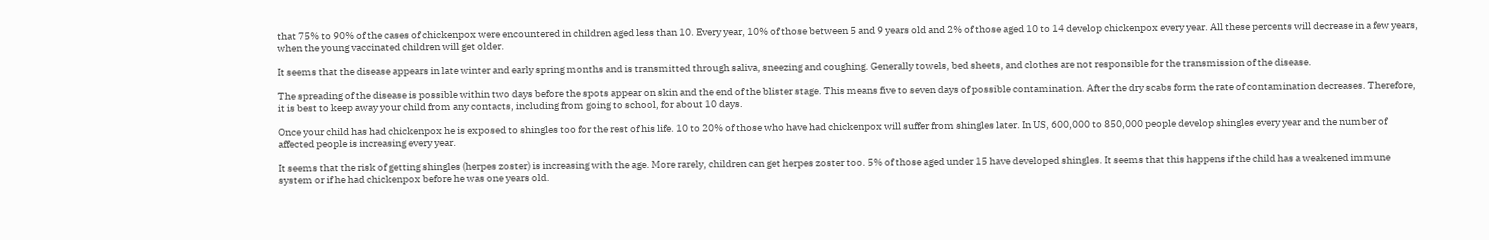that 75% to 90% of the cases of chickenpox were encountered in children aged less than 10. Every year, 10% of those between 5 and 9 years old and 2% of those aged 10 to 14 develop chickenpox every year. All these percents will decrease in a few years, when the young vaccinated children will get older.

It seems that the disease appears in late winter and early spring months and is transmitted through saliva, sneezing and coughing. Generally towels, bed sheets, and clothes are not responsible for the transmission of the disease.

The spreading of the disease is possible within two days before the spots appear on skin and the end of the blister stage. This means five to seven days of possible contamination. After the dry scabs form the rate of contamination decreases. Therefore, it is best to keep away your child from any contacts, including from going to school, for about 10 days.

Once your child has had chickenpox he is exposed to shingles too for the rest of his life. 10 to 20% of those who have had chickenpox will suffer from shingles later. In US, 600,000 to 850,000 people develop shingles every year and the number of affected people is increasing every year.

It seems that the risk of getting shingles (herpes zoster) is increasing with the age. More rarely, children can get herpes zoster too. 5% of those aged under 15 have developed shingles. It seems that this happens if the child has a weakened immune system or if he had chickenpox before he was one years old.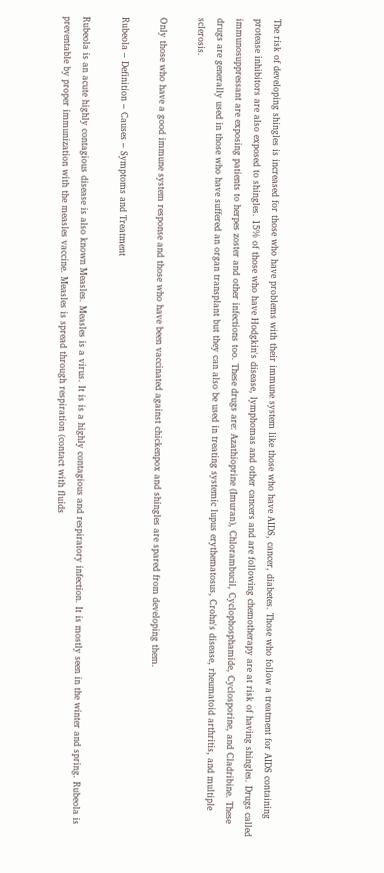The risk of developing shingles is increased for those who have problems with their immune system like those who have AIDS, cancer, diabetes. Those who follow a treatment for AIDS containing protease inhibitors are also exposed to shingles. 15% of those who have Hodgkin's disease, lymphomas and other cancers and are following chemotherapy are at risk of having shingles. Drugs called immunosuppressant are exposing patients to herpes zoster and other infections too. These drugs are: Azathioprine (Imuran), Chlorambucil, Cyclophosphamide, Cyclosporine, and Cladribine. These drugs are generally used in those who have suffered an organ transplant but they can also be used in treating systemic lupus erythematosus, Crohn's disease, rheumatoid arthritis, and multiple sclerosis.

Only those who have a good immune system response and those who have been vaccinated against chickenpox and shingles are spared from developing them.

Rubeola – Definition – Causes – Symptoms and Treatment

Rubeola is an acute highly contagious disease is also known Measles. Measles is a virus. It is is a highly contagious and respiratory infection. It is mostly seen in the winter and spring. Rubeola is preventable by proper immunization with the measles vaccine. Measles is spread through respiration (contact with fluids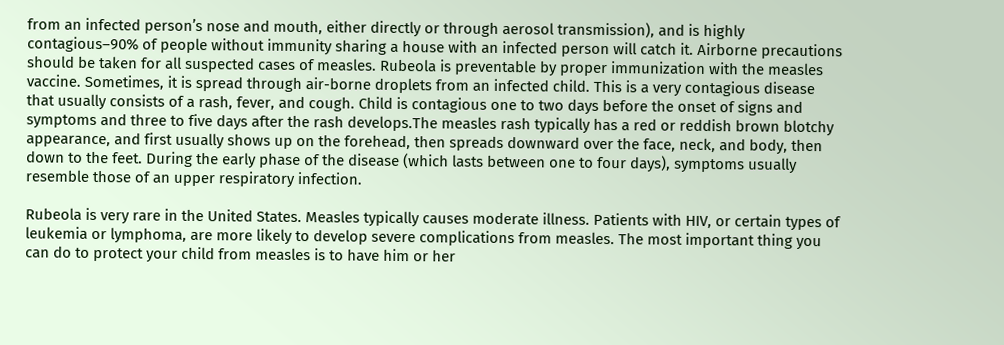from an infected person’s nose and mouth, either directly or through aerosol transmission), and is highly contagious–90% of people without immunity sharing a house with an infected person will catch it. Airborne precautions should be taken for all suspected cases of measles. Rubeola is preventable by proper immunization with the measles vaccine. Sometimes, it is spread through air-borne droplets from an infected child. This is a very contagious disease that usually consists of a rash, fever, and cough. Child is contagious one to two days before the onset of signs and symptoms and three to five days after the rash develops.The measles rash typically has a red or reddish brown blotchy appearance, and first usually shows up on the forehead, then spreads downward over the face, neck, and body, then down to the feet. During the early phase of the disease (which lasts between one to four days), symptoms usually resemble those of an upper respiratory infection.

Rubeola is very rare in the United States. Measles typically causes moderate illness. Patients with HIV, or certain types of leukemia or lymphoma, are more likely to develop severe complications from measles. The most important thing you can do to protect your child from measles is to have him or her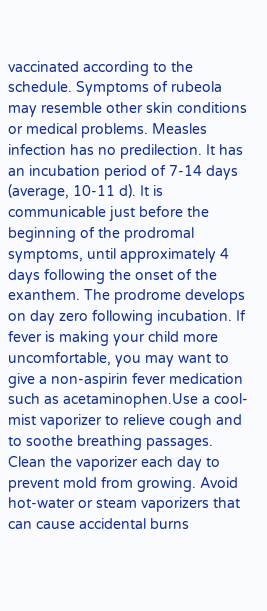vaccinated according to the schedule. Symptoms of rubeola may resemble other skin conditions or medical problems. Measles infection has no predilection. It has an incubation period of 7-14 days (average, 10-11 d). It is communicable just before the beginning of the prodromal symptoms, until approximately 4 days following the onset of the exanthem. The prodrome develops on day zero following incubation. If fever is making your child more uncomfortable, you may want to give a non-aspirin fever medication such as acetaminophen.Use a cool-mist vaporizer to relieve cough and to soothe breathing passages. Clean the vaporizer each day to prevent mold from growing. Avoid hot-water or steam vaporizers that can cause accidental burns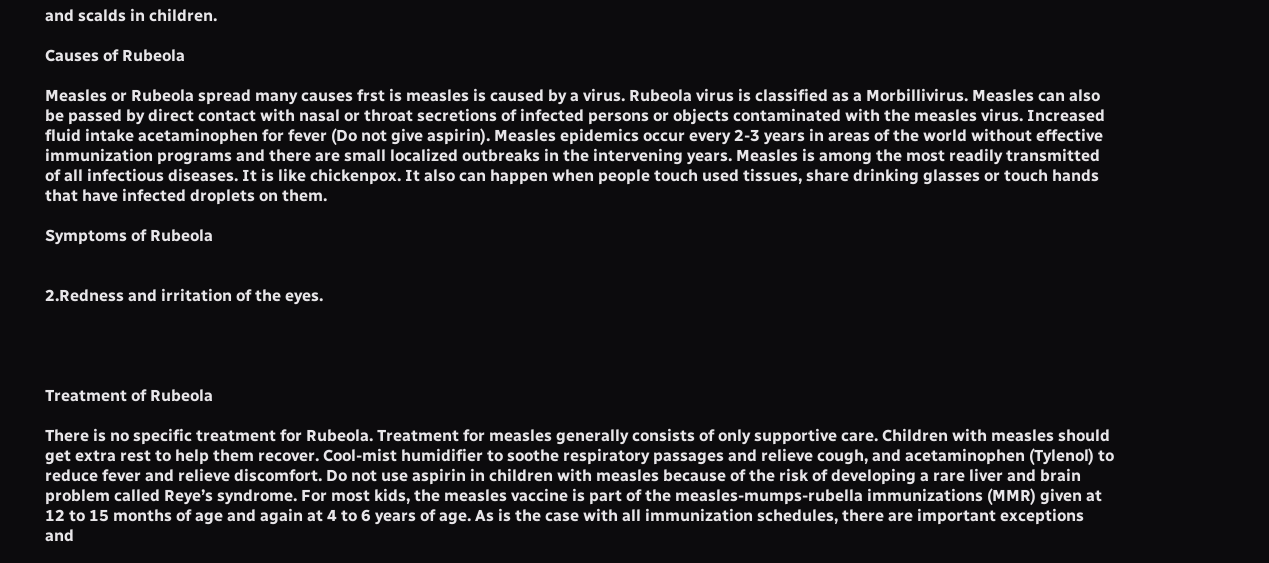and scalds in children.

Causes of Rubeola

Measles or Rubeola spread many causes frst is measles is caused by a virus. Rubeola virus is classified as a Morbillivirus. Measles can also be passed by direct contact with nasal or throat secretions of infected persons or objects contaminated with the measles virus. Increased fluid intake acetaminophen for fever (Do not give aspirin). Measles epidemics occur every 2-3 years in areas of the world without effective immunization programs and there are small localized outbreaks in the intervening years. Measles is among the most readily transmitted of all infectious diseases. It is like chickenpox. It also can happen when people touch used tissues, share drinking glasses or touch hands that have infected droplets on them.

Symptoms of Rubeola


2.Redness and irritation of the eyes.




Treatment of Rubeola

There is no specific treatment for Rubeola. Treatment for measles generally consists of only supportive care. Children with measles should get extra rest to help them recover. Cool-mist humidifier to soothe respiratory passages and relieve cough, and acetaminophen (Tylenol) to reduce fever and relieve discomfort. Do not use aspirin in children with measles because of the risk of developing a rare liver and brain problem called Reye’s syndrome. For most kids, the measles vaccine is part of the measles-mumps-rubella immunizations (MMR) given at 12 to 15 months of age and again at 4 to 6 years of age. As is the case with all immunization schedules, there are important exceptions and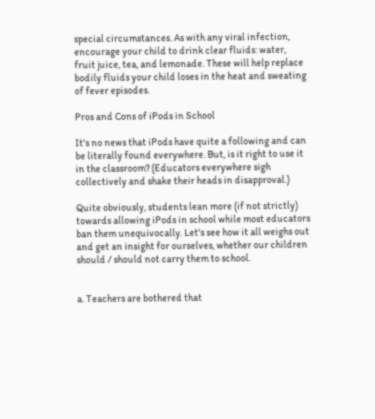special circumstances. As with any viral infection, encourage your child to drink clear fluids: water, fruit juice, tea, and lemonade. These will help replace bodily fluids your child loses in the heat and sweating of fever episodes.

Pros and Cons of iPods in School

It's no news that iPods have quite a following and can be literally found everywhere. But, is it right to use it in the classroom? (Educators everywhere sigh collectively and shake their heads in disapproval.)

Quite obviously, students lean more (if not strictly) towards allowing iPods in school while most educators ban them unequivocally. Let's see how it all weighs out and get an insight for ourselves, whether our children should / should not carry them to school.


a. Teachers are bothered that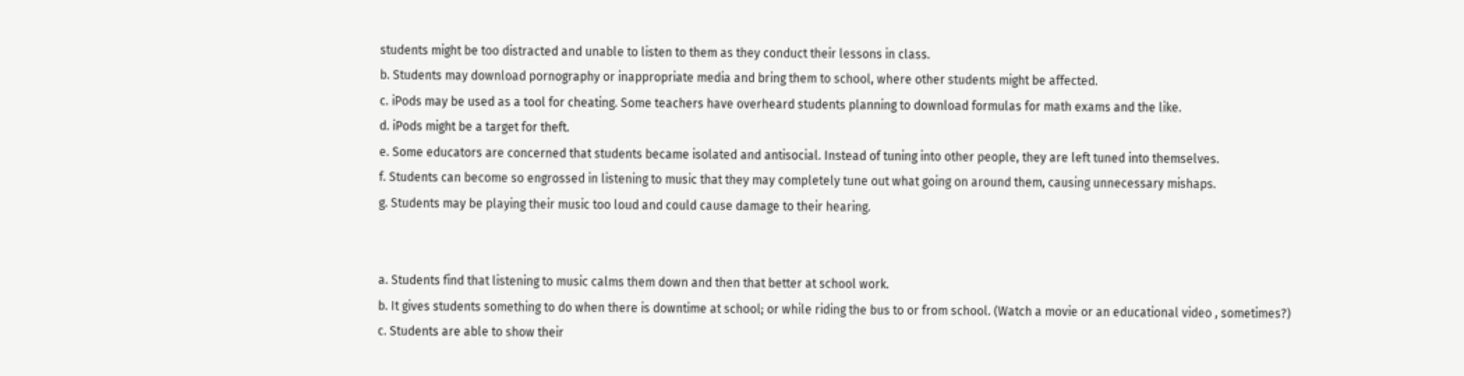students might be too distracted and unable to listen to them as they conduct their lessons in class.
b. Students may download pornography or inappropriate media and bring them to school, where other students might be affected.
c. iPods may be used as a tool for cheating. Some teachers have overheard students planning to download formulas for math exams and the like.
d. iPods might be a target for theft.
e. Some educators are concerned that students became isolated and antisocial. Instead of tuning into other people, they are left tuned into themselves.
f. Students can become so engrossed in listening to music that they may completely tune out what going on around them, causing unnecessary mishaps.
g. Students may be playing their music too loud and could cause damage to their hearing.


a. Students find that listening to music calms them down and then that better at school work.
b. It gives students something to do when there is downtime at school; or while riding the bus to or from school. (Watch a movie or an educational video , sometimes?)
c. Students are able to show their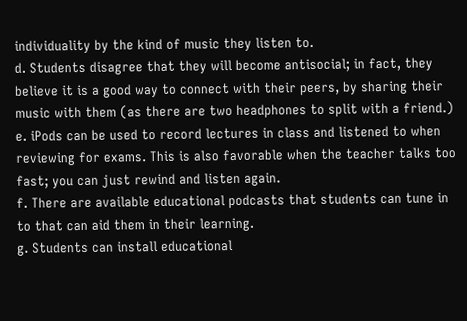individuality by the kind of music they listen to.
d. Students disagree that they will become antisocial; in fact, they believe it is a good way to connect with their peers, by sharing their music with them (as there are two headphones to split with a friend.)
e. iPods can be used to record lectures in class and listened to when reviewing for exams. This is also favorable when the teacher talks too fast; you can just rewind and listen again.
f. There are available educational podcasts that students can tune in to that can aid them in their learning.
g. Students can install educational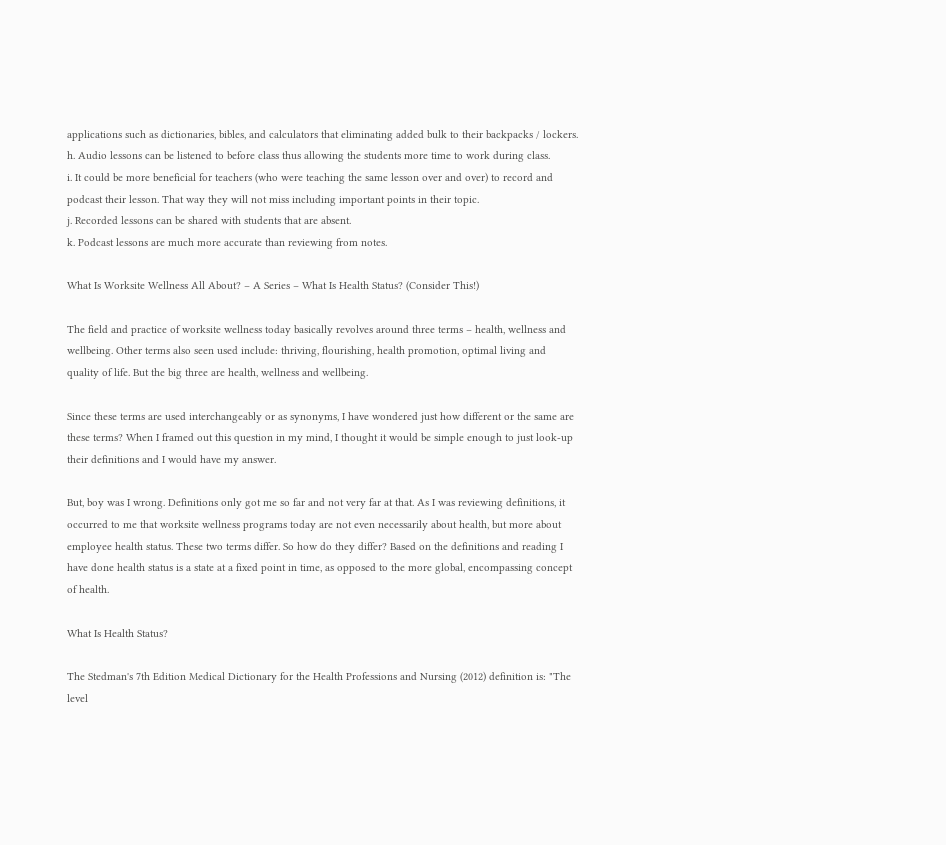applications such as dictionaries, bibles, and calculators that eliminating added bulk to their backpacks / lockers.
h. Audio lessons can be listened to before class thus allowing the students more time to work during class.
i. It could be more beneficial for teachers (who were teaching the same lesson over and over) to record and podcast their lesson. That way they will not miss including important points in their topic.
j. Recorded lessons can be shared with students that are absent.
k. Podcast lessons are much more accurate than reviewing from notes.

What Is Worksite Wellness All About? – A Series – What Is Health Status? (Consider This!)

The field and practice of worksite wellness today basically revolves around three terms – health, wellness and wellbeing. Other terms also seen used include: thriving, flourishing, health promotion, optimal living and quality of life. But the big three are health, wellness and wellbeing.

Since these terms are used interchangeably or as synonyms, I have wondered just how different or the same are these terms? When I framed out this question in my mind, I thought it would be simple enough to just look-up their definitions and I would have my answer.

But, boy was I wrong. Definitions only got me so far and not very far at that. As I was reviewing definitions, it occurred to me that worksite wellness programs today are not even necessarily about health, but more about employee health status. These two terms differ. So how do they differ? Based on the definitions and reading I have done health status is a state at a fixed point in time, as opposed to the more global, encompassing concept of health.

What Is Health Status?

The Stedman's 7th Edition Medical Dictionary for the Health Professions and Nursing (2012) definition is: "The level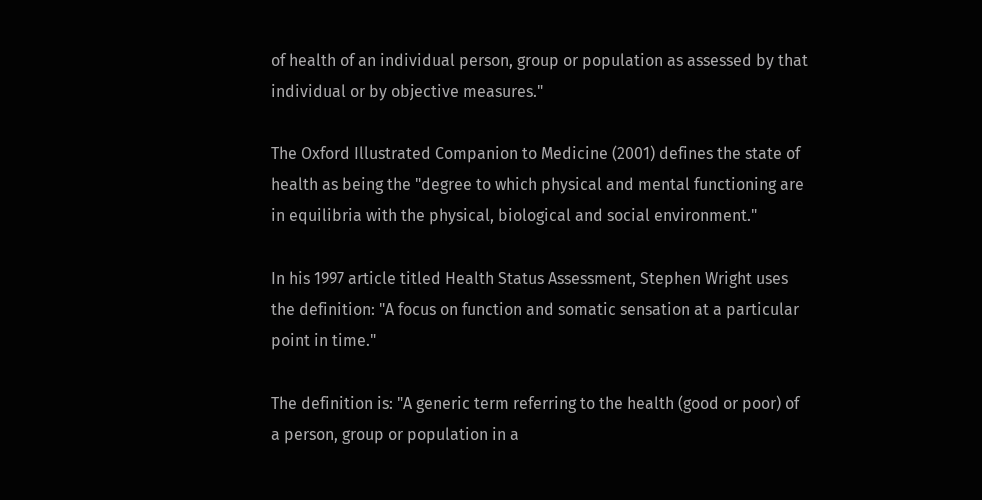of health of an individual person, group or population as assessed by that individual or by objective measures."

The Oxford Illustrated Companion to Medicine (2001) defines the state of health as being the "degree to which physical and mental functioning are in equilibria with the physical, biological and social environment."

In his 1997 article titled Health Status Assessment, Stephen Wright uses the definition: "A focus on function and somatic sensation at a particular point in time."

The definition is: "A generic term referring to the health (good or poor) of a person, group or population in a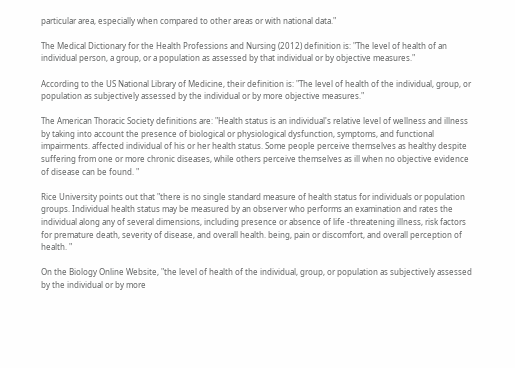particular area, especially when compared to other areas or with national data."

The Medical Dictionary for the Health Professions and Nursing (2012) definition is: "The level of health of an individual person, a group, or a population as assessed by that individual or by objective measures."

According to the US National Library of Medicine, their definition is: "The level of health of the individual, group, or population as subjectively assessed by the individual or by more objective measures."

The American Thoracic Society definitions are: "Health status is an individual's relative level of wellness and illness by taking into account the presence of biological or physiological dysfunction, symptoms, and functional impairments. affected individual of his or her health status. Some people perceive themselves as healthy despite suffering from one or more chronic diseases, while others perceive themselves as ill when no objective evidence of disease can be found. "

Rice University points out that "there is no single standard measure of health status for individuals or population groups. Individual health status may be measured by an observer who performs an examination and rates the individual along any of several dimensions, including presence or absence of life -threatening illness, risk factors for premature death, severity of disease, and overall health. being, pain or discomfort, and overall perception of health. "

On the Biology Online Website, "the level of health of the individual, group, or population as subjectively assessed by the individual or by more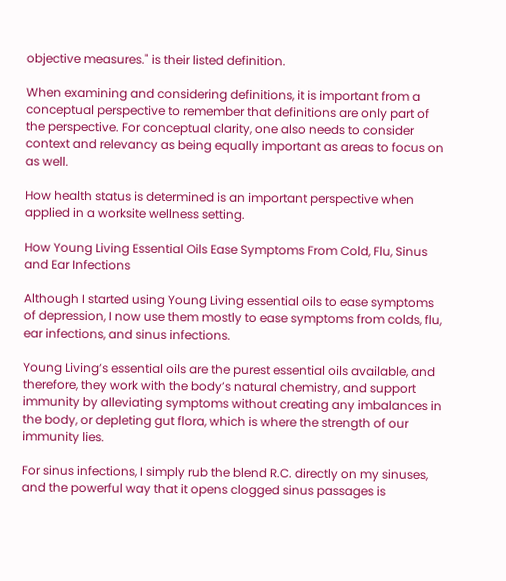objective measures." is their listed definition.

When examining and considering definitions, it is important from a conceptual perspective to remember that definitions are only part of the perspective. For conceptual clarity, one also needs to consider context and relevancy as being equally important as areas to focus on as well.

How health status is determined is an important perspective when applied in a worksite wellness setting.

How Young Living Essential Oils Ease Symptoms From Cold, Flu, Sinus and Ear Infections

Although I started using Young Living essential oils to ease symptoms of depression, I now use them mostly to ease symptoms from colds, flu, ear infections, and sinus infections.

Young Living’s essential oils are the purest essential oils available, and therefore, they work with the body’s natural chemistry, and support immunity by alleviating symptoms without creating any imbalances in the body, or depleting gut flora, which is where the strength of our immunity lies.

For sinus infections, I simply rub the blend R.C. directly on my sinuses, and the powerful way that it opens clogged sinus passages is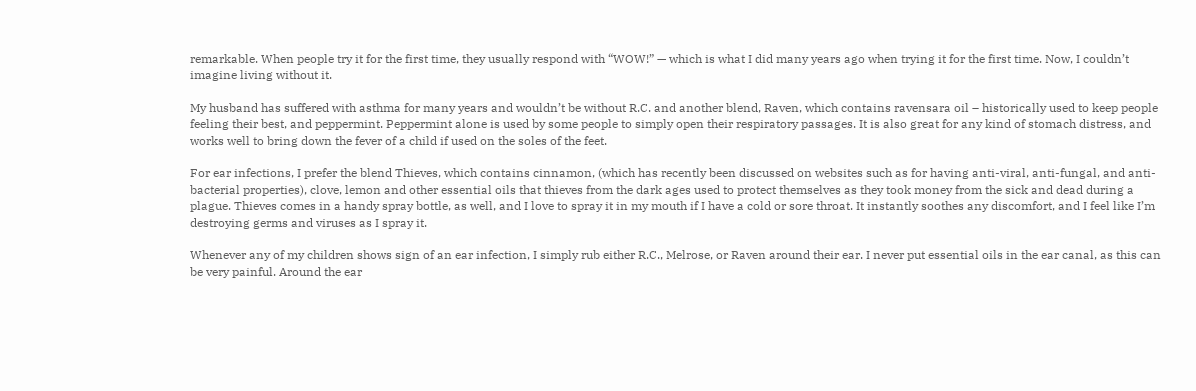remarkable. When people try it for the first time, they usually respond with “WOW!” — which is what I did many years ago when trying it for the first time. Now, I couldn’t imagine living without it.

My husband has suffered with asthma for many years and wouldn’t be without R.C. and another blend, Raven, which contains ravensara oil – historically used to keep people feeling their best, and peppermint. Peppermint alone is used by some people to simply open their respiratory passages. It is also great for any kind of stomach distress, and works well to bring down the fever of a child if used on the soles of the feet.

For ear infections, I prefer the blend Thieves, which contains cinnamon, (which has recently been discussed on websites such as for having anti-viral, anti-fungal, and anti-bacterial properties), clove, lemon and other essential oils that thieves from the dark ages used to protect themselves as they took money from the sick and dead during a plague. Thieves comes in a handy spray bottle, as well, and I love to spray it in my mouth if I have a cold or sore throat. It instantly soothes any discomfort, and I feel like I’m destroying germs and viruses as I spray it.

Whenever any of my children shows sign of an ear infection, I simply rub either R.C., Melrose, or Raven around their ear. I never put essential oils in the ear canal, as this can be very painful. Around the ear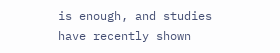is enough, and studies have recently shown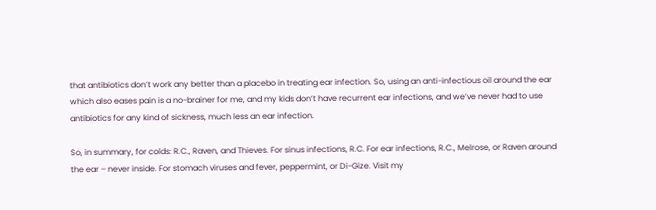that antibiotics don’t work any better than a placebo in treating ear infection. So, using an anti-infectious oil around the ear which also eases pain is a no-brainer for me, and my kids don’t have recurrent ear infections, and we’ve never had to use antibiotics for any kind of sickness, much less an ear infection.

So, in summary, for colds: R.C., Raven, and Thieves. For sinus infections, R.C. For ear infections, R.C., Melrose, or Raven around the ear – never inside. For stomach viruses and fever, peppermint, or Di-Gize. Visit my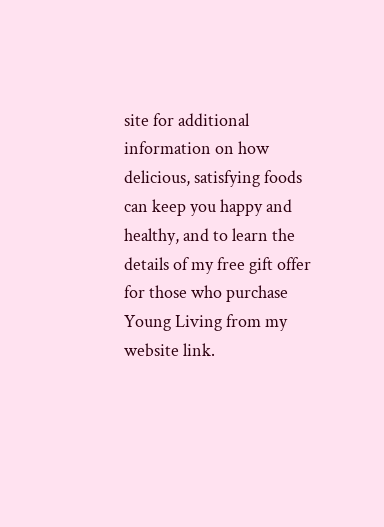site for additional information on how delicious, satisfying foods can keep you happy and healthy, and to learn the details of my free gift offer for those who purchase Young Living from my website link.